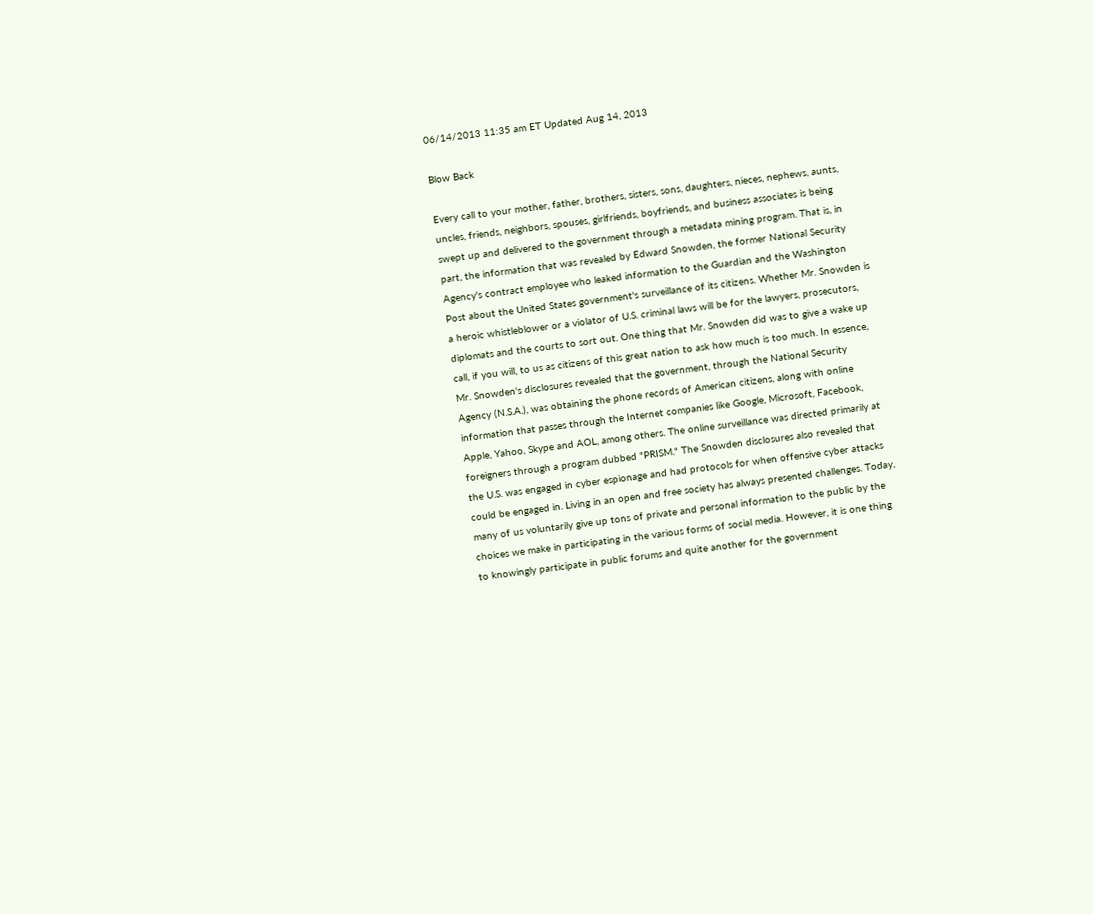06/14/2013 11:35 am ET Updated Aug 14, 2013

Blow Back

Every call to your mother, father, brothers, sisters, sons, daughters, nieces, nephews, aunts, uncles, friends, neighbors, spouses, girlfriends, boyfriends, and business associates is being swept up and delivered to the government through a metadata mining program. That is, in part, the information that was revealed by Edward Snowden, the former National Security Agency's contract employee who leaked information to the Guardian and the Washington Post about the United States government's surveillance of its citizens. Whether Mr. Snowden is a heroic whistleblower or a violator of U.S. criminal laws will be for the lawyers, prosecutors, diplomats and the courts to sort out. One thing that Mr. Snowden did was to give a wake up call, if you will, to us as citizens of this great nation to ask how much is too much. In essence, Mr. Snowden's disclosures revealed that the government, through the National Security Agency (N.S.A.), was obtaining the phone records of American citizens, along with online information that passes through the Internet companies like Google, Microsoft, Facebook, Apple, Yahoo, Skype and AOL, among others. The online surveillance was directed primarily at foreigners through a program dubbed "PRISM." The Snowden disclosures also revealed that the U.S. was engaged in cyber espionage and had protocols for when offensive cyber attacks could be engaged in. Living in an open and free society has always presented challenges. Today, many of us voluntarily give up tons of private and personal information to the public by the choices we make in participating in the various forms of social media. However, it is one thing to knowingly participate in public forums and quite another for the government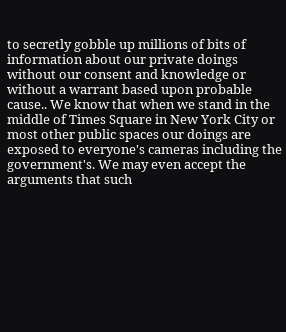to secretly gobble up millions of bits of information about our private doings without our consent and knowledge or without a warrant based upon probable cause.. We know that when we stand in the middle of Times Square in New York City or most other public spaces our doings are exposed to everyone's cameras including the government's. We may even accept the arguments that such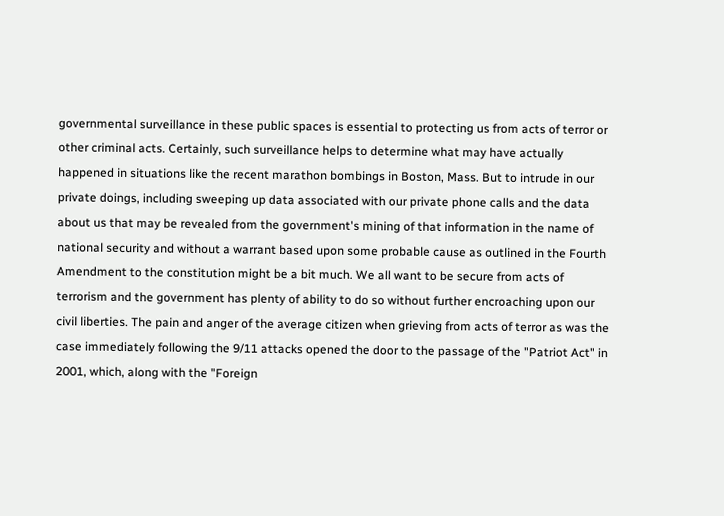governmental surveillance in these public spaces is essential to protecting us from acts of terror or other criminal acts. Certainly, such surveillance helps to determine what may have actually happened in situations like the recent marathon bombings in Boston, Mass. But to intrude in our private doings, including sweeping up data associated with our private phone calls and the data about us that may be revealed from the government's mining of that information in the name of national security and without a warrant based upon some probable cause as outlined in the Fourth Amendment to the constitution might be a bit much. We all want to be secure from acts of terrorism and the government has plenty of ability to do so without further encroaching upon our civil liberties. The pain and anger of the average citizen when grieving from acts of terror as was the case immediately following the 9/11 attacks opened the door to the passage of the "Patriot Act" in 2001, which, along with the "Foreign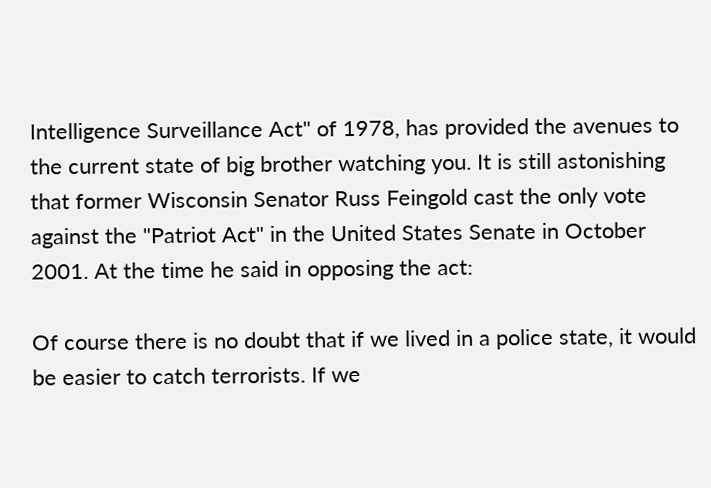Intelligence Surveillance Act" of 1978, has provided the avenues to the current state of big brother watching you. It is still astonishing that former Wisconsin Senator Russ Feingold cast the only vote against the "Patriot Act" in the United States Senate in October 2001. At the time he said in opposing the act:

Of course there is no doubt that if we lived in a police state, it would be easier to catch terrorists. If we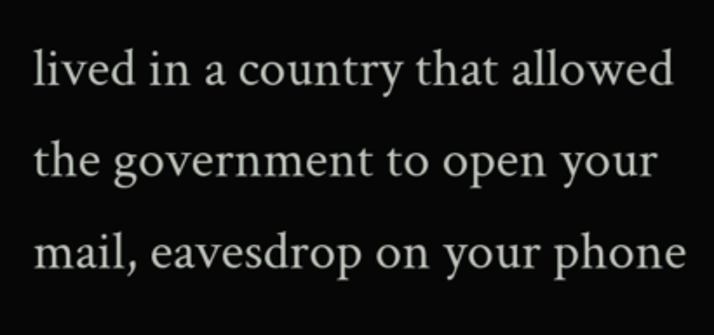lived in a country that allowed the government to open your mail, eavesdrop on your phone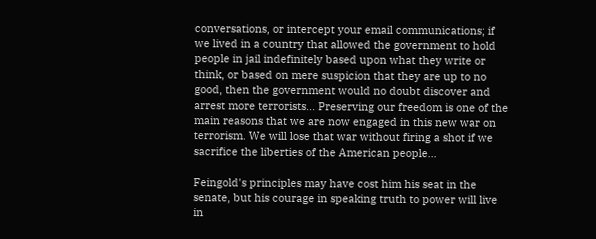conversations, or intercept your email communications; if we lived in a country that allowed the government to hold people in jail indefinitely based upon what they write or think, or based on mere suspicion that they are up to no good, then the government would no doubt discover and arrest more terrorists... Preserving our freedom is one of the main reasons that we are now engaged in this new war on terrorism. We will lose that war without firing a shot if we sacrifice the liberties of the American people...

Feingold's principles may have cost him his seat in the senate, but his courage in speaking truth to power will live in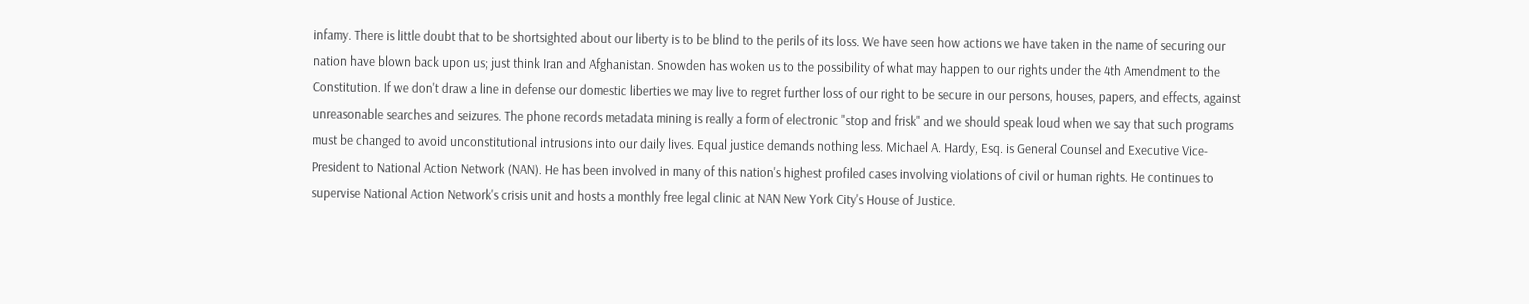infamy. There is little doubt that to be shortsighted about our liberty is to be blind to the perils of its loss. We have seen how actions we have taken in the name of securing our nation have blown back upon us; just think Iran and Afghanistan. Snowden has woken us to the possibility of what may happen to our rights under the 4th Amendment to the Constitution. If we don't draw a line in defense our domestic liberties we may live to regret further loss of our right to be secure in our persons, houses, papers, and effects, against unreasonable searches and seizures. The phone records metadata mining is really a form of electronic "stop and frisk" and we should speak loud when we say that such programs must be changed to avoid unconstitutional intrusions into our daily lives. Equal justice demands nothing less. Michael A. Hardy, Esq. is General Counsel and Executive Vice-President to National Action Network (NAN). He has been involved in many of this nation's highest profiled cases involving violations of civil or human rights. He continues to supervise National Action Network's crisis unit and hosts a monthly free legal clinic at NAN New York City's House of Justice.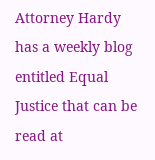Attorney Hardy has a weekly blog entitled Equal Justice that can be read at